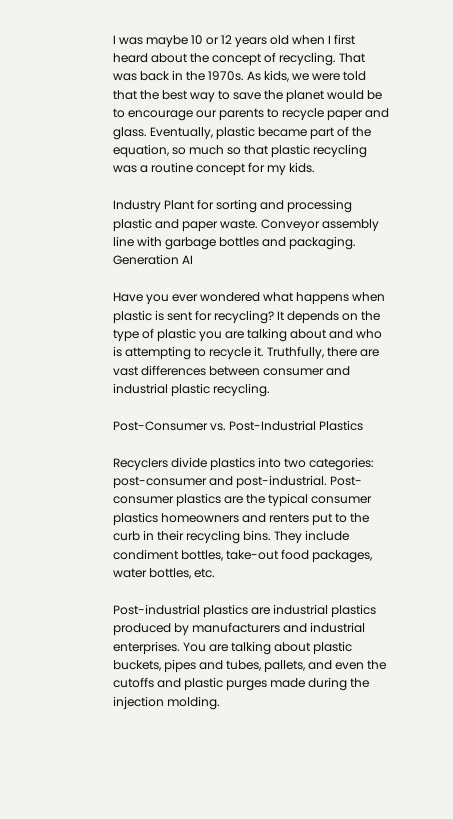I was maybe 10 or 12 years old when I first heard about the concept of recycling. That was back in the 1970s. As kids, we were told that the best way to save the planet would be to encourage our parents to recycle paper and glass. Eventually, plastic became part of the equation, so much so that plastic recycling was a routine concept for my kids.

Industry Plant for sorting and processing plastic and paper waste. Conveyor assembly line with garbage bottles and packaging. Generation AI

Have you ever wondered what happens when plastic is sent for recycling? It depends on the type of plastic you are talking about and who is attempting to recycle it. Truthfully, there are vast differences between consumer and industrial plastic recycling.

Post-Consumer vs. Post-Industrial Plastics

Recyclers divide plastics into two categories: post-consumer and post-industrial. Post-consumer plastics are the typical consumer plastics homeowners and renters put to the curb in their recycling bins. They include condiment bottles, take-out food packages, water bottles, etc.

Post-industrial plastics are industrial plastics produced by manufacturers and industrial enterprises. You are talking about plastic buckets, pipes and tubes, pallets, and even the cutoffs and plastic purges made during the injection molding.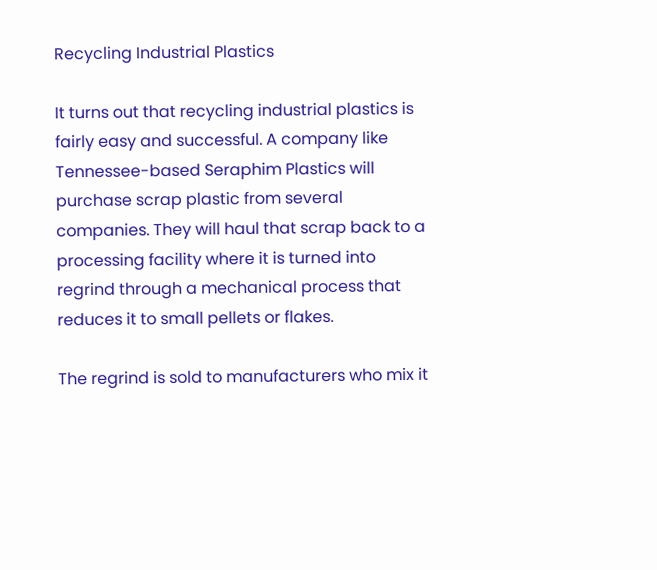Recycling Industrial Plastics

It turns out that recycling industrial plastics is fairly easy and successful. A company like Tennessee-based Seraphim Plastics will purchase scrap plastic from several companies. They will haul that scrap back to a processing facility where it is turned into regrind through a mechanical process that reduces it to small pellets or flakes.

The regrind is sold to manufacturers who mix it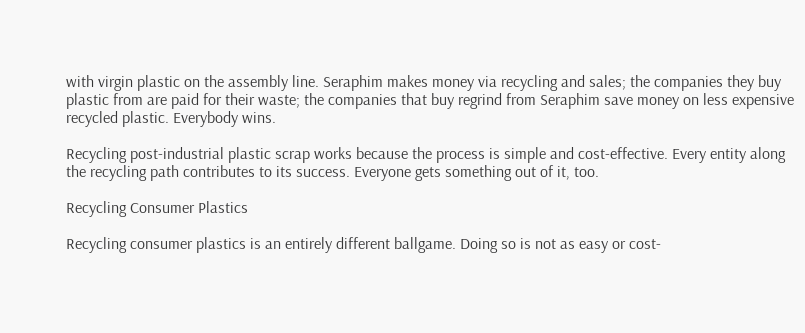with virgin plastic on the assembly line. Seraphim makes money via recycling and sales; the companies they buy plastic from are paid for their waste; the companies that buy regrind from Seraphim save money on less expensive recycled plastic. Everybody wins.

Recycling post-industrial plastic scrap works because the process is simple and cost-effective. Every entity along the recycling path contributes to its success. Everyone gets something out of it, too.

Recycling Consumer Plastics

Recycling consumer plastics is an entirely different ballgame. Doing so is not as easy or cost-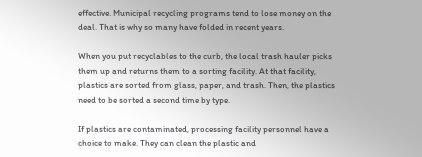effective. Municipal recycling programs tend to lose money on the deal. That is why so many have folded in recent years.

When you put recyclables to the curb, the local trash hauler picks them up and returns them to a sorting facility. At that facility, plastics are sorted from glass, paper, and trash. Then, the plastics need to be sorted a second time by type.

If plastics are contaminated, processing facility personnel have a choice to make. They can clean the plastic and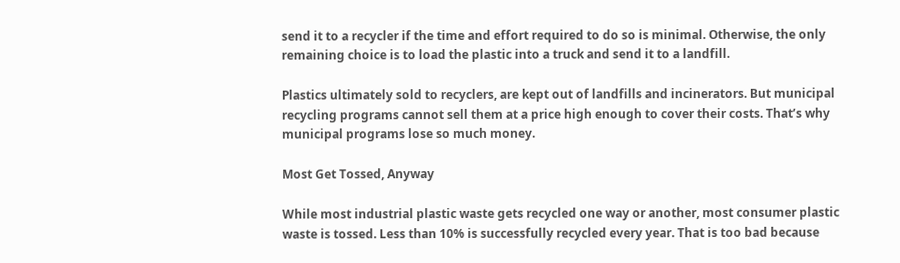send it to a recycler if the time and effort required to do so is minimal. Otherwise, the only remaining choice is to load the plastic into a truck and send it to a landfill.

Plastics ultimately sold to recyclers, are kept out of landfills and incinerators. But municipal recycling programs cannot sell them at a price high enough to cover their costs. That’s why municipal programs lose so much money.

Most Get Tossed, Anyway

While most industrial plastic waste gets recycled one way or another, most consumer plastic waste is tossed. Less than 10% is successfully recycled every year. That is too bad because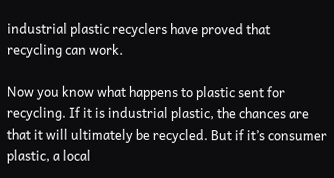industrial plastic recyclers have proved that recycling can work.

Now you know what happens to plastic sent for recycling. If it is industrial plastic, the chances are that it will ultimately be recycled. But if it’s consumer plastic, a local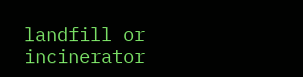landfill or incinerator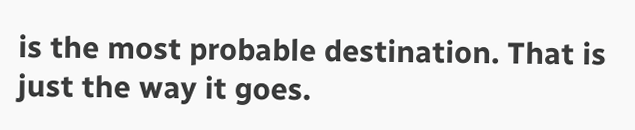is the most probable destination. That is just the way it goes.